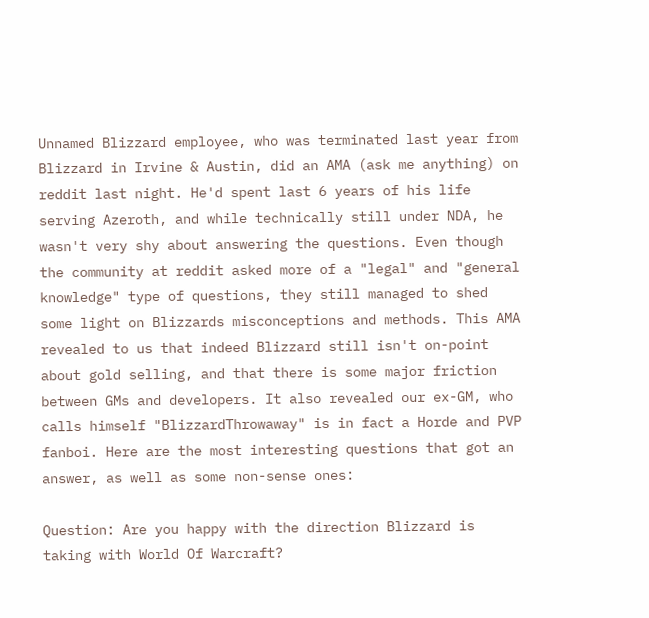Unnamed Blizzard employee, who was terminated last year from Blizzard in Irvine & Austin, did an AMA (ask me anything) on reddit last night. He'd spent last 6 years of his life serving Azeroth, and while technically still under NDA, he wasn't very shy about answering the questions. Even though the community at reddit asked more of a "legal" and "general knowledge" type of questions, they still managed to shed some light on Blizzards misconceptions and methods. This AMA revealed to us that indeed Blizzard still isn't on-point about gold selling, and that there is some major friction between GMs and developers. It also revealed our ex-GM, who calls himself "BlizzardThrowaway" is in fact a Horde and PVP fanboi. Here are the most interesting questions that got an answer, as well as some non-sense ones:

Question: Are you happy with the direction Blizzard is taking with World Of Warcraft?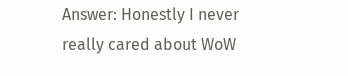Answer: Honestly I never really cared about WoW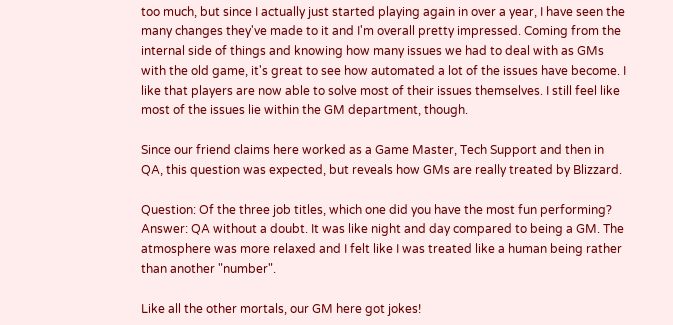too much, but since I actually just started playing again in over a year, I have seen the many changes they've made to it and I'm overall pretty impressed. Coming from the internal side of things and knowing how many issues we had to deal with as GMs with the old game, it's great to see how automated a lot of the issues have become. I like that players are now able to solve most of their issues themselves. I still feel like most of the issues lie within the GM department, though.

Since our friend claims here worked as a Game Master, Tech Support and then in QA, this question was expected, but reveals how GMs are really treated by Blizzard.

Question: Of the three job titles, which one did you have the most fun performing?
Answer: QA without a doubt. It was like night and day compared to being a GM. The atmosphere was more relaxed and I felt like I was treated like a human being rather than another "number".

Like all the other mortals, our GM here got jokes!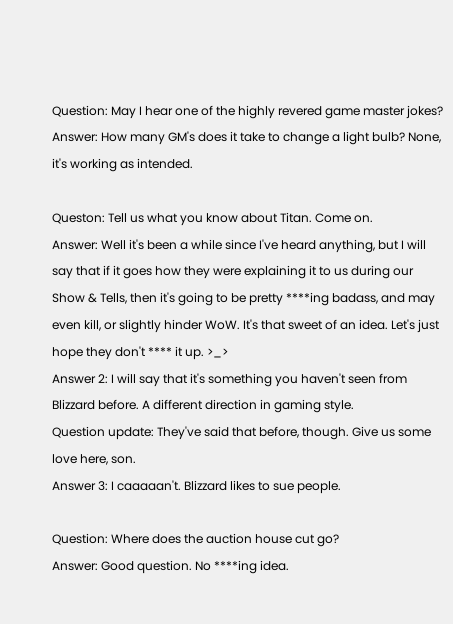Question: May I hear one of the highly revered game master jokes?
Answer: How many GM's does it take to change a light bulb? None, it's working as intended.

Queston: Tell us what you know about Titan. Come on.
Answer: Well it's been a while since I've heard anything, but I will say that if it goes how they were explaining it to us during our Show & Tells, then it's going to be pretty ****ing badass, and may even kill, or slightly hinder WoW. It's that sweet of an idea. Let's just hope they don't **** it up. >_>
Answer 2: I will say that it's something you haven't seen from Blizzard before. A different direction in gaming style.
Question update: They've said that before, though. Give us some love here, son.
Answer 3: I caaaaan't. Blizzard likes to sue people.

Question: Where does the auction house cut go?
Answer: Good question. No ****ing idea.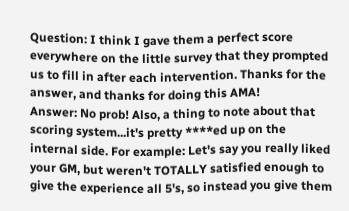Question: I think I gave them a perfect score everywhere on the little survey that they prompted us to fill in after each intervention. Thanks for the answer, and thanks for doing this AMA!
Answer: No prob! Also, a thing to note about that scoring system...it's pretty ****ed up on the internal side. For example: Let's say you really liked your GM, but weren't TOTALLY satisfied enough to give the experience all 5's, so instead you give them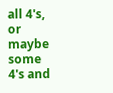all 4's, or maybe some 4's and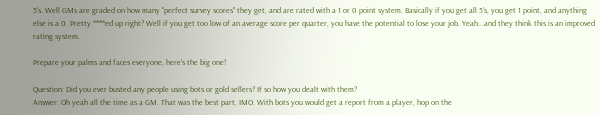5's. Well GMs are graded on how many "perfect survey scores" they get, and are rated with a 1 or 0 point system. Basically if you get all 5's, you get 1 point, and anything else is a 0. Pretty ****ed up right? Well if you get too low of an average score per quarter, you have the potential to lose your job. Yeah...and they think this is an improved rating system.

Prepare your palms and faces everyone, here's the big one!

Question: Did you ever busted any people using bots or gold sellers? If so how you dealt with them?
Answer: Oh yeah all the time as a GM. That was the best part, IMO. With bots you would get a report from a player, hop on the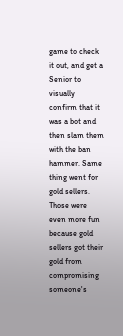game to check it out, and get a Senior to visually confirm that it was a bot and then slam them with the ban hammer. Same thing went for gold sellers. Those were even more fun because gold sellers got their gold from compromising someone's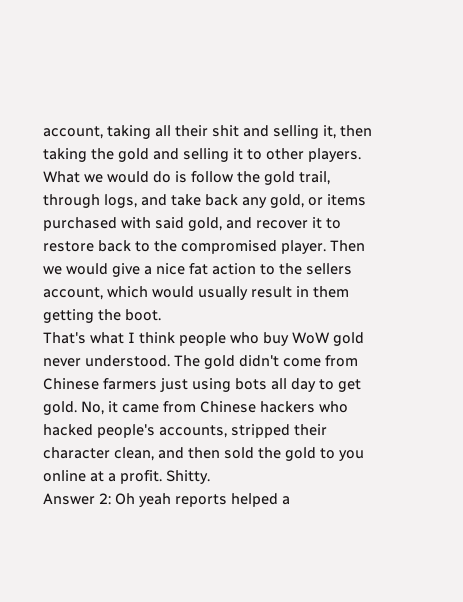account, taking all their shit and selling it, then taking the gold and selling it to other players. What we would do is follow the gold trail, through logs, and take back any gold, or items purchased with said gold, and recover it to restore back to the compromised player. Then we would give a nice fat action to the sellers account, which would usually result in them getting the boot.
That's what I think people who buy WoW gold never understood. The gold didn't come from Chinese farmers just using bots all day to get gold. No, it came from Chinese hackers who hacked people's accounts, stripped their character clean, and then sold the gold to you online at a profit. Shitty.
Answer 2: Oh yeah reports helped a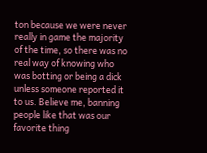ton because we were never really in game the majority of the time, so there was no real way of knowing who was botting or being a dick unless someone reported it to us. Believe me, banning people like that was our favorite thing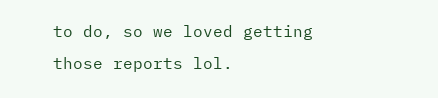to do, so we loved getting those reports lol.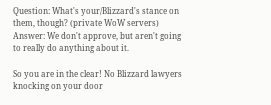Question: What's your/Blizzard's stance on them, though? (private WoW servers)
Answer: We don't approve, but aren't going to really do anything about it.

So you are in the clear! No Blizzard lawyers knocking on your door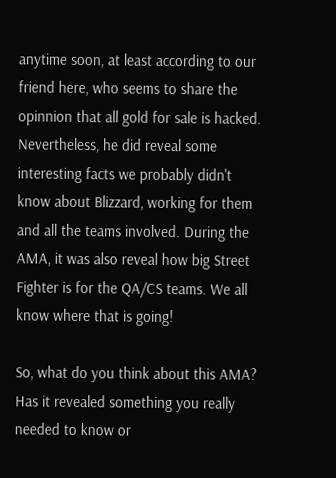anytime soon, at least according to our friend here, who seems to share the opinnion that all gold for sale is hacked. Nevertheless, he did reveal some interesting facts we probably didn't know about Blizzard, working for them and all the teams involved. During the AMA, it was also reveal how big Street Fighter is for the QA/CS teams. We all know where that is going!

So, what do you think about this AMA? Has it revealed something you really needed to know or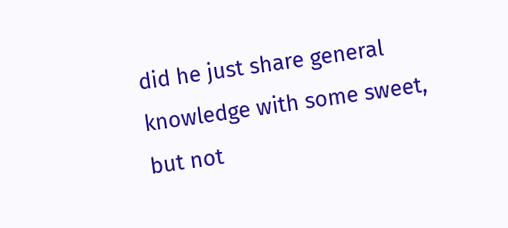did he just share general knowledge with some sweet, but not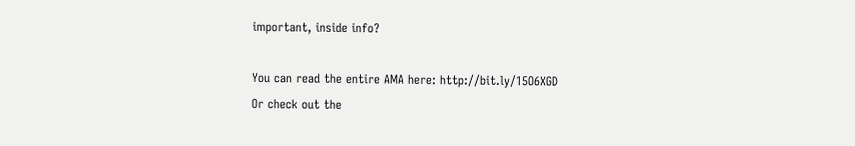important, inside info?

You can read the entire AMA here: http://bit.ly/15O6XGD
Or check out the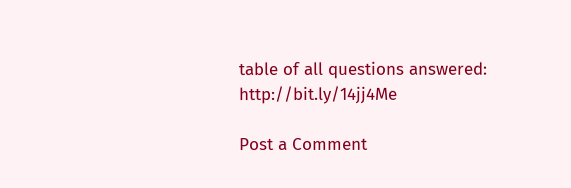table of all questions answered: http://bit.ly/14jj4Me

Post a Comment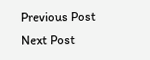Previous Post Next Post